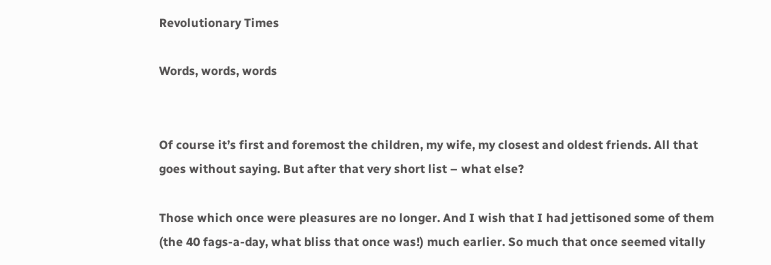Revolutionary Times

Words, words, words


Of course it’s first and foremost the children, my wife, my closest and oldest friends. All that goes without saying. But after that very short list – what else?

Those which once were pleasures are no longer. And I wish that I had jettisoned some of them (the 40 fags-a-day, what bliss that once was!) much earlier. So much that once seemed vitally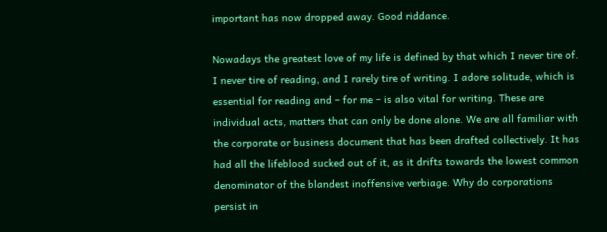important has now dropped away. Good riddance.

Nowadays the greatest love of my life is defined by that which I never tire of. I never tire of reading, and I rarely tire of writing. I adore solitude, which is essential for reading and – for me – is also vital for writing. These are individual acts, matters that can only be done alone. We are all familiar with the corporate or business document that has been drafted collectively. It has had all the lifeblood sucked out of it, as it drifts towards the lowest common denominator of the blandest inoffensive verbiage. Why do corporations persist in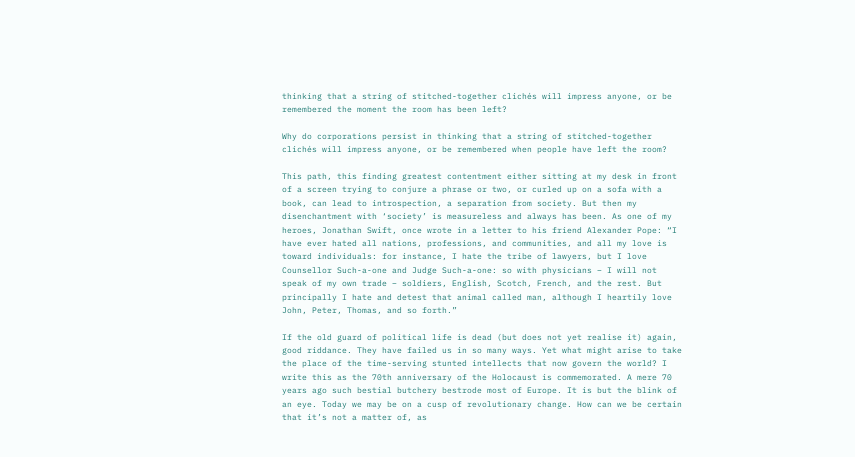thinking that a string of stitched-together clichés will impress anyone, or be remembered the moment the room has been left?

Why do corporations persist in thinking that a string of stitched-together clichés will impress anyone, or be remembered when people have left the room?

This path, this finding greatest contentment either sitting at my desk in front of a screen trying to conjure a phrase or two, or curled up on a sofa with a book, can lead to introspection, a separation from society. But then my disenchantment with ‘society’ is measureless and always has been. As one of my heroes, Jonathan Swift, once wrote in a letter to his friend Alexander Pope: “I have ever hated all nations, professions, and communities, and all my love is toward individuals: for instance, I hate the tribe of lawyers, but I love Counsellor Such-a-one and Judge Such-a-one: so with physicians – I will not speak of my own trade – soldiers, English, Scotch, French, and the rest. But principally I hate and detest that animal called man, although I heartily love John, Peter, Thomas, and so forth.”

If the old guard of political life is dead (but does not yet realise it) again, good riddance. They have failed us in so many ways. Yet what might arise to take the place of the time-serving stunted intellects that now govern the world? I write this as the 70th anniversary of the Holocaust is commemorated. A mere 70 years ago such bestial butchery bestrode most of Europe. It is but the blink of an eye. Today we may be on a cusp of revolutionary change. How can we be certain that it’s not a matter of, as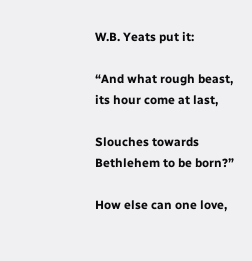W.B. Yeats put it:

“And what rough beast, its hour come at last,

Slouches towards Bethlehem to be born?”

How else can one love,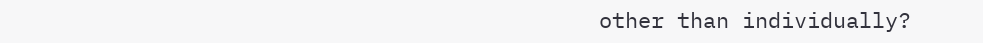other than individually?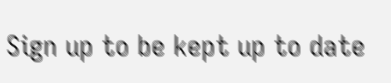Sign up to be kept up to date